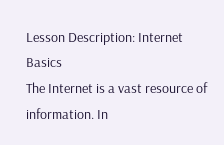Lesson Description: Internet Basics
The Internet is a vast resource of information. In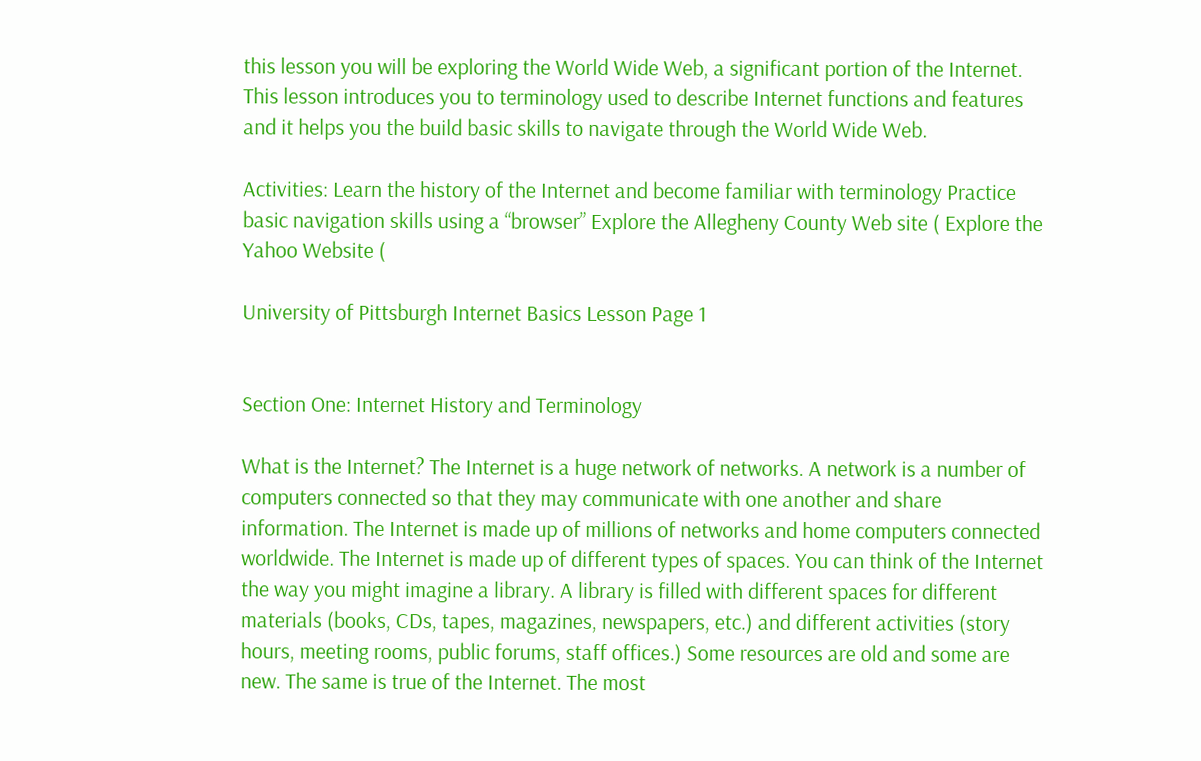this lesson you will be exploring the World Wide Web, a significant portion of the Internet. This lesson introduces you to terminology used to describe Internet functions and features and it helps you the build basic skills to navigate through the World Wide Web.

Activities: Learn the history of the Internet and become familiar with terminology Practice basic navigation skills using a “browser” Explore the Allegheny County Web site ( Explore the Yahoo Website (

University of Pittsburgh Internet Basics Lesson Page 1


Section One: Internet History and Terminology

What is the Internet? The Internet is a huge network of networks. A network is a number of computers connected so that they may communicate with one another and share information. The Internet is made up of millions of networks and home computers connected worldwide. The Internet is made up of different types of spaces. You can think of the Internet the way you might imagine a library. A library is filled with different spaces for different materials (books, CDs, tapes, magazines, newspapers, etc.) and different activities (story hours, meeting rooms, public forums, staff offices.) Some resources are old and some are new. The same is true of the Internet. The most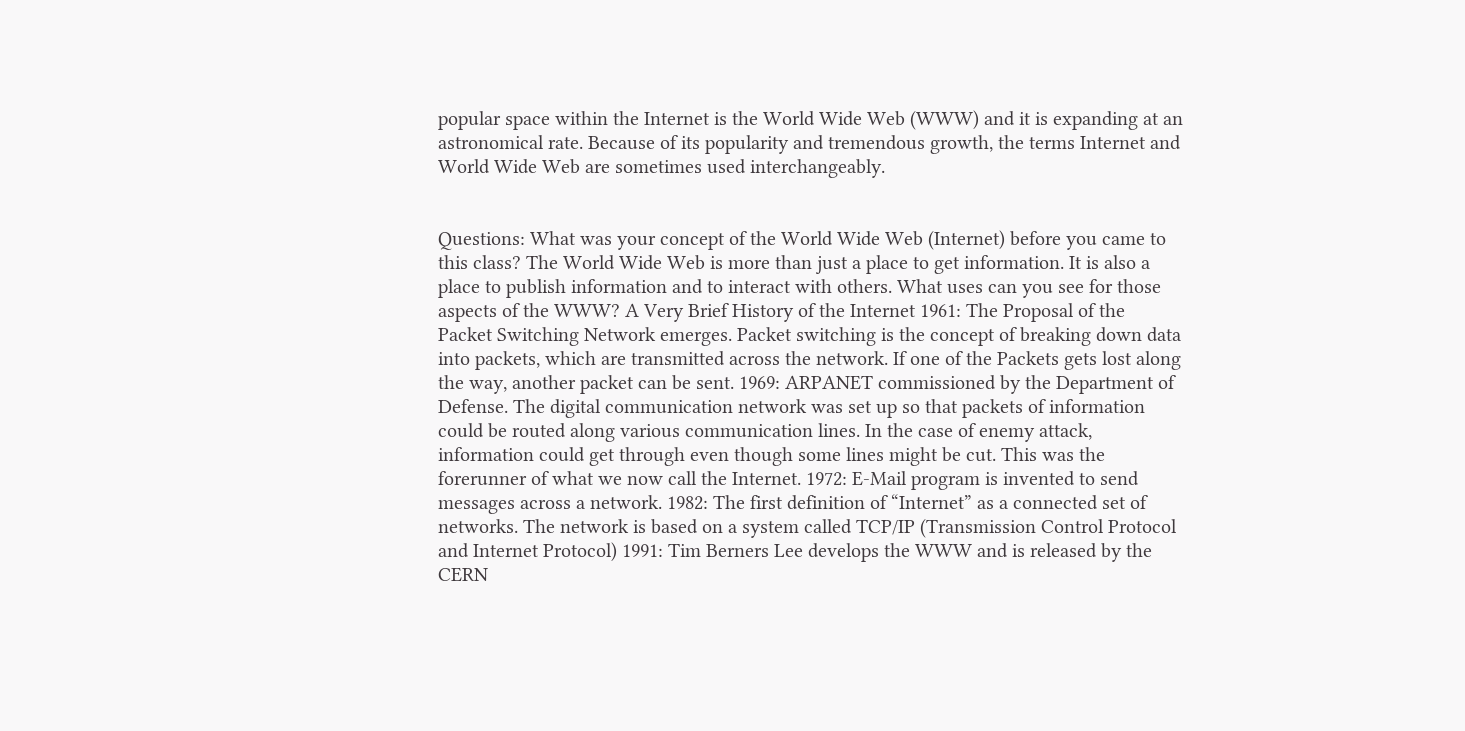popular space within the Internet is the World Wide Web (WWW) and it is expanding at an astronomical rate. Because of its popularity and tremendous growth, the terms Internet and World Wide Web are sometimes used interchangeably.


Questions: What was your concept of the World Wide Web (Internet) before you came to this class? The World Wide Web is more than just a place to get information. It is also a place to publish information and to interact with others. What uses can you see for those aspects of the WWW? A Very Brief History of the Internet 1961: The Proposal of the Packet Switching Network emerges. Packet switching is the concept of breaking down data into packets, which are transmitted across the network. If one of the Packets gets lost along the way, another packet can be sent. 1969: ARPANET commissioned by the Department of Defense. The digital communication network was set up so that packets of information could be routed along various communication lines. In the case of enemy attack, information could get through even though some lines might be cut. This was the forerunner of what we now call the Internet. 1972: E-Mail program is invented to send messages across a network. 1982: The first definition of “Internet” as a connected set of networks. The network is based on a system called TCP/IP (Transmission Control Protocol and Internet Protocol) 1991: Tim Berners Lee develops the WWW and is released by the CERN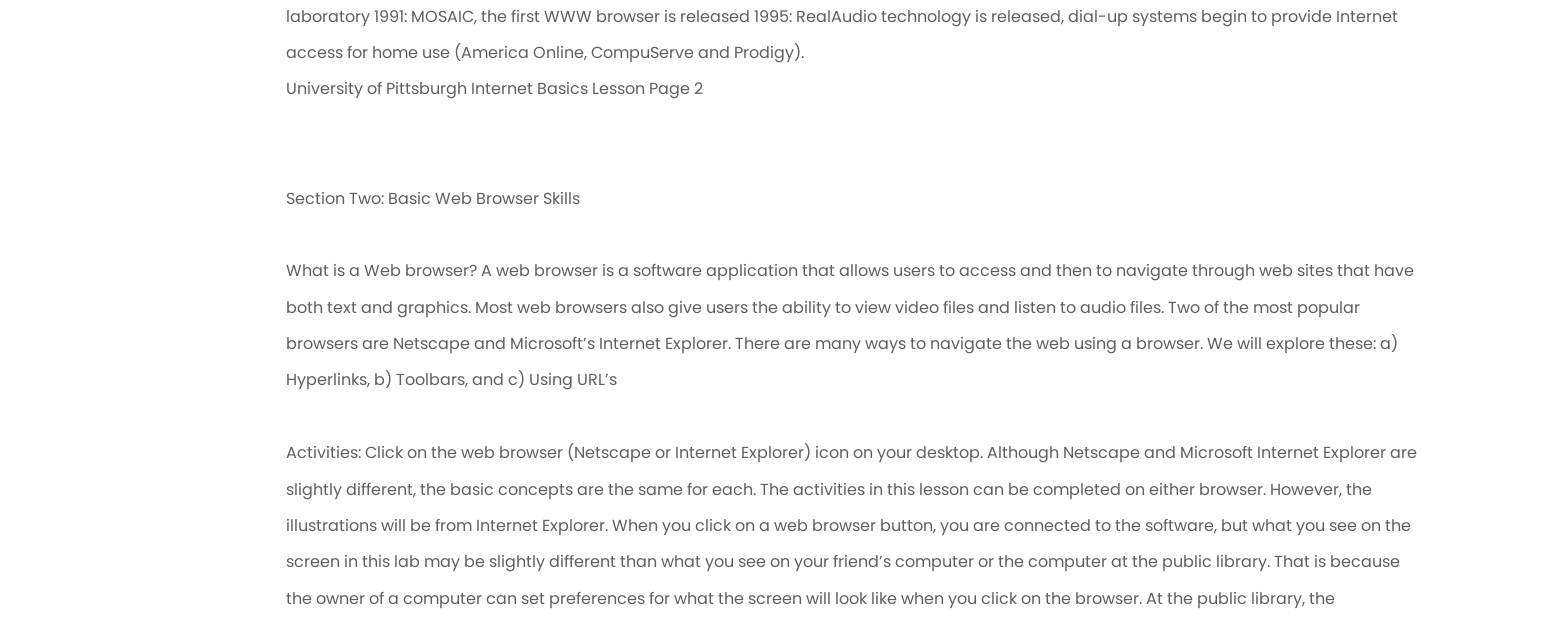laboratory 1991: MOSAIC, the first WWW browser is released 1995: RealAudio technology is released, dial-up systems begin to provide Internet access for home use (America Online, CompuServe and Prodigy).
University of Pittsburgh Internet Basics Lesson Page 2


Section Two: Basic Web Browser Skills

What is a Web browser? A web browser is a software application that allows users to access and then to navigate through web sites that have both text and graphics. Most web browsers also give users the ability to view video files and listen to audio files. Two of the most popular browsers are Netscape and Microsoft’s Internet Explorer. There are many ways to navigate the web using a browser. We will explore these: a) Hyperlinks, b) Toolbars, and c) Using URL’s

Activities: Click on the web browser (Netscape or Internet Explorer) icon on your desktop. Although Netscape and Microsoft Internet Explorer are slightly different, the basic concepts are the same for each. The activities in this lesson can be completed on either browser. However, the illustrations will be from Internet Explorer. When you click on a web browser button, you are connected to the software, but what you see on the screen in this lab may be slightly different than what you see on your friend’s computer or the computer at the public library. That is because the owner of a computer can set preferences for what the screen will look like when you click on the browser. At the public library, the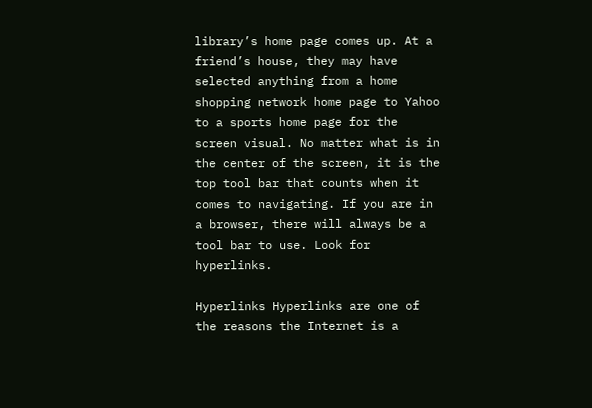library’s home page comes up. At a friend’s house, they may have selected anything from a home shopping network home page to Yahoo to a sports home page for the screen visual. No matter what is in the center of the screen, it is the top tool bar that counts when it comes to navigating. If you are in a browser, there will always be a tool bar to use. Look for hyperlinks.

Hyperlinks Hyperlinks are one of the reasons the Internet is a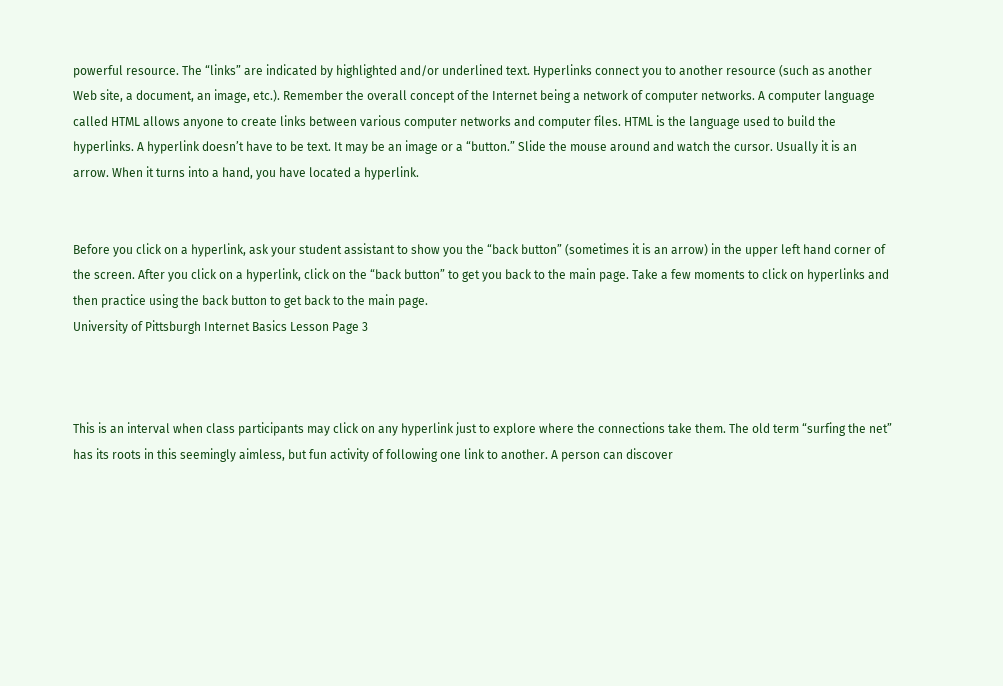powerful resource. The “links” are indicated by highlighted and/or underlined text. Hyperlinks connect you to another resource (such as another Web site, a document, an image, etc.). Remember the overall concept of the Internet being a network of computer networks. A computer language called HTML allows anyone to create links between various computer networks and computer files. HTML is the language used to build the hyperlinks. A hyperlink doesn’t have to be text. It may be an image or a “button.” Slide the mouse around and watch the cursor. Usually it is an arrow. When it turns into a hand, you have located a hyperlink.


Before you click on a hyperlink, ask your student assistant to show you the “back button” (sometimes it is an arrow) in the upper left hand corner of the screen. After you click on a hyperlink, click on the “back button” to get you back to the main page. Take a few moments to click on hyperlinks and then practice using the back button to get back to the main page.
University of Pittsburgh Internet Basics Lesson Page 3



This is an interval when class participants may click on any hyperlink just to explore where the connections take them. The old term “surfing the net” has its roots in this seemingly aimless, but fun activity of following one link to another. A person can discover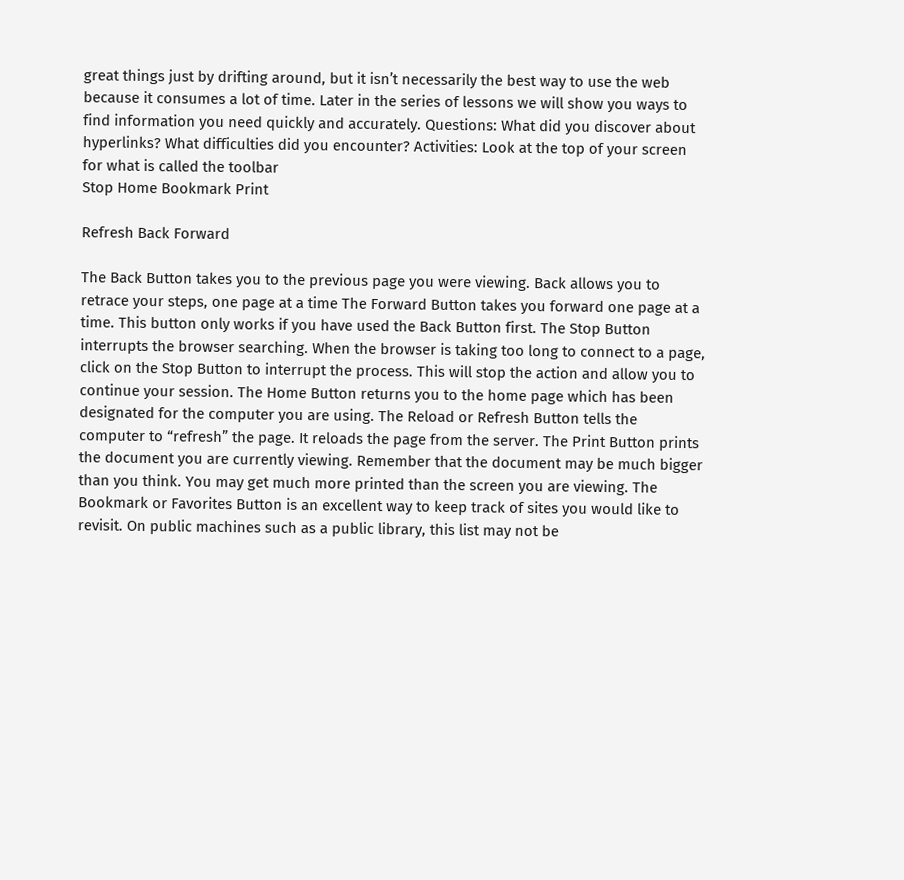great things just by drifting around, but it isn’t necessarily the best way to use the web because it consumes a lot of time. Later in the series of lessons we will show you ways to find information you need quickly and accurately. Questions: What did you discover about hyperlinks? What difficulties did you encounter? Activities: Look at the top of your screen for what is called the toolbar
Stop Home Bookmark Print

Refresh Back Forward

The Back Button takes you to the previous page you were viewing. Back allows you to retrace your steps, one page at a time The Forward Button takes you forward one page at a time. This button only works if you have used the Back Button first. The Stop Button interrupts the browser searching. When the browser is taking too long to connect to a page, click on the Stop Button to interrupt the process. This will stop the action and allow you to continue your session. The Home Button returns you to the home page which has been designated for the computer you are using. The Reload or Refresh Button tells the computer to “refresh” the page. It reloads the page from the server. The Print Button prints the document you are currently viewing. Remember that the document may be much bigger than you think. You may get much more printed than the screen you are viewing. The Bookmark or Favorites Button is an excellent way to keep track of sites you would like to revisit. On public machines such as a public library, this list may not be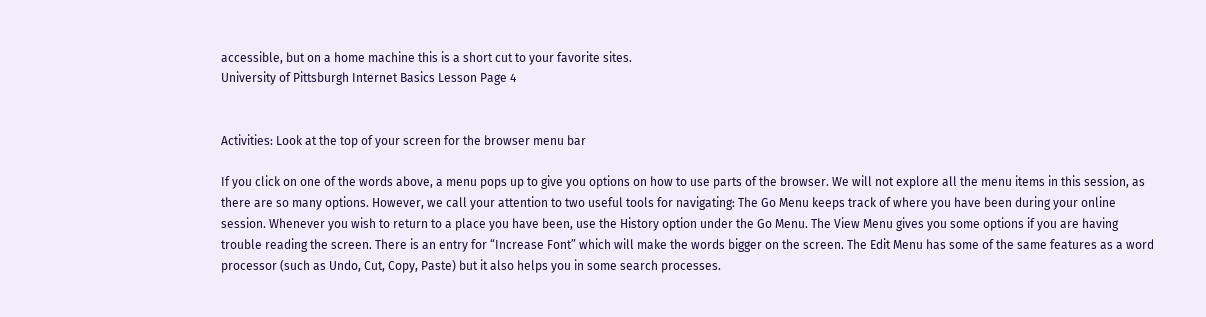accessible, but on a home machine this is a short cut to your favorite sites.
University of Pittsburgh Internet Basics Lesson Page 4


Activities: Look at the top of your screen for the browser menu bar

If you click on one of the words above, a menu pops up to give you options on how to use parts of the browser. We will not explore all the menu items in this session, as there are so many options. However, we call your attention to two useful tools for navigating: The Go Menu keeps track of where you have been during your online session. Whenever you wish to return to a place you have been, use the History option under the Go Menu. The View Menu gives you some options if you are having trouble reading the screen. There is an entry for “Increase Font” which will make the words bigger on the screen. The Edit Menu has some of the same features as a word processor (such as Undo, Cut, Copy, Paste) but it also helps you in some search processes.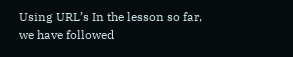Using URL’s In the lesson so far, we have followed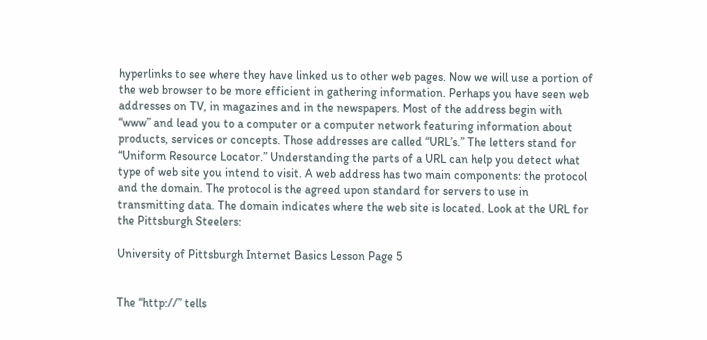hyperlinks to see where they have linked us to other web pages. Now we will use a portion of the web browser to be more efficient in gathering information. Perhaps you have seen web addresses on TV, in magazines and in the newspapers. Most of the address begin with “www” and lead you to a computer or a computer network featuring information about products, services or concepts. Those addresses are called “URL’s.” The letters stand for “Uniform Resource Locator.” Understanding the parts of a URL can help you detect what type of web site you intend to visit. A web address has two main components: the protocol and the domain. The protocol is the agreed upon standard for servers to use in transmitting data. The domain indicates where the web site is located. Look at the URL for the Pittsburgh Steelers:

University of Pittsburgh Internet Basics Lesson Page 5


The “http://” tells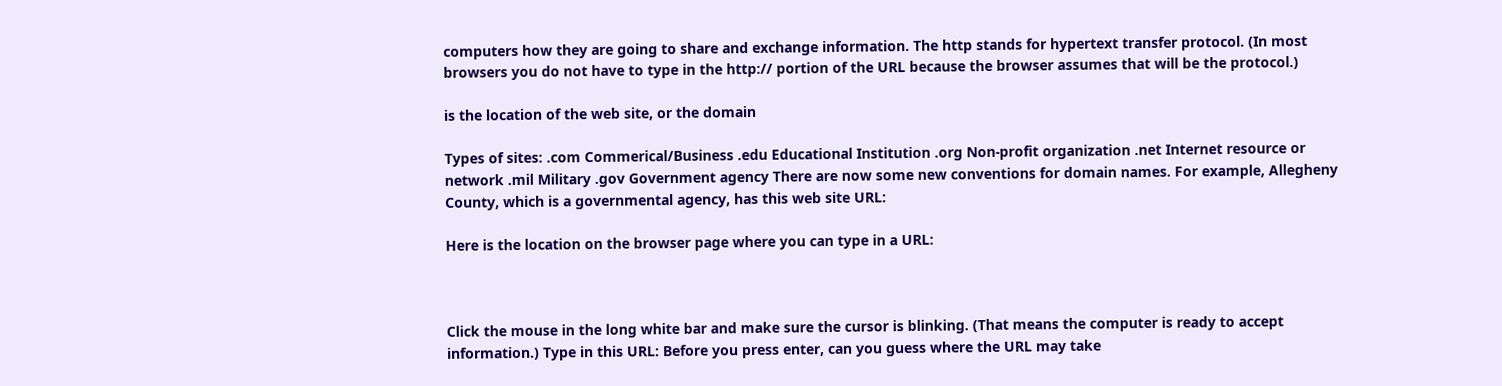computers how they are going to share and exchange information. The http stands for hypertext transfer protocol. (In most browsers you do not have to type in the http:// portion of the URL because the browser assumes that will be the protocol.)

is the location of the web site, or the domain

Types of sites: .com Commerical/Business .edu Educational Institution .org Non-profit organization .net Internet resource or network .mil Military .gov Government agency There are now some new conventions for domain names. For example, Allegheny County, which is a governmental agency, has this web site URL:

Here is the location on the browser page where you can type in a URL:



Click the mouse in the long white bar and make sure the cursor is blinking. (That means the computer is ready to accept information.) Type in this URL: Before you press enter, can you guess where the URL may take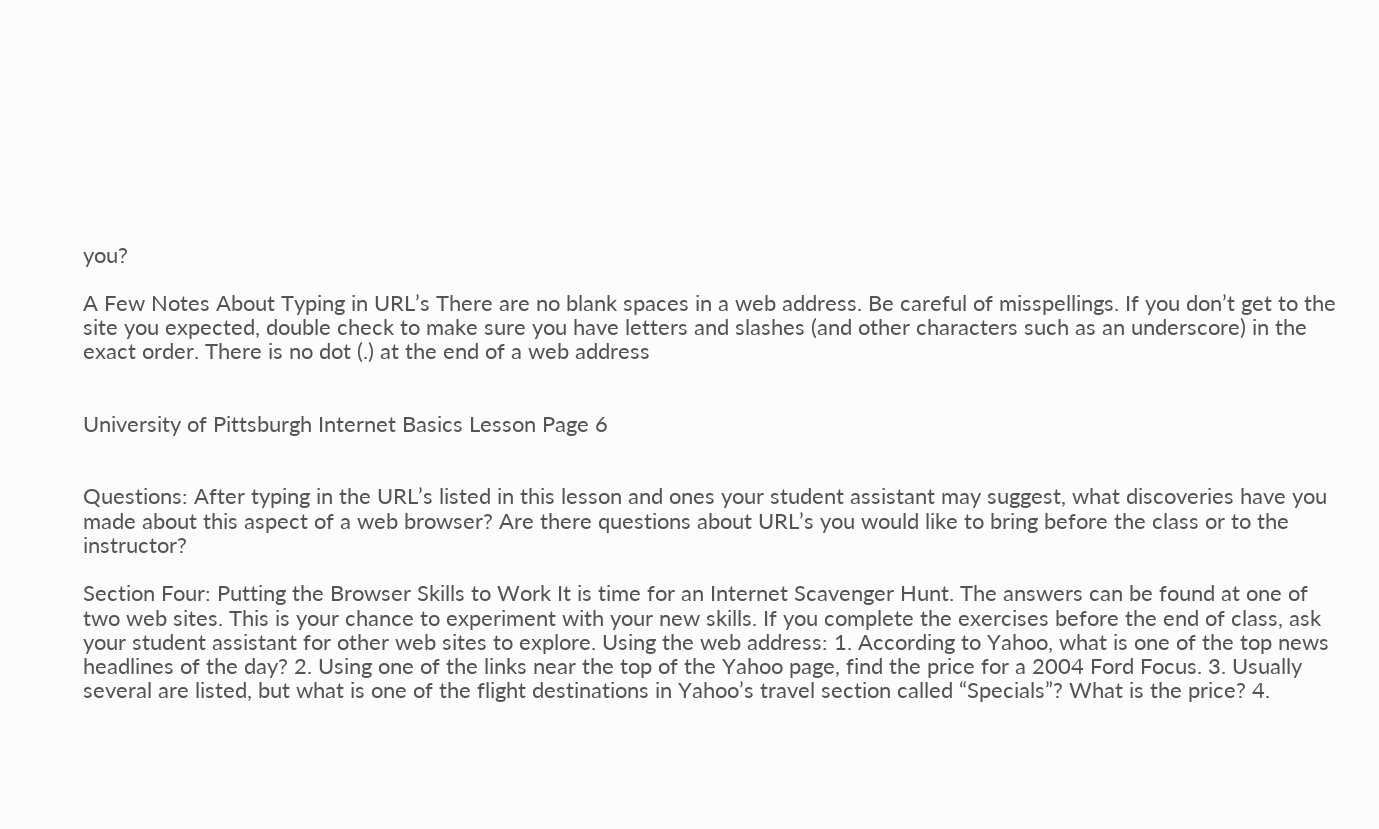you?

A Few Notes About Typing in URL’s There are no blank spaces in a web address. Be careful of misspellings. If you don’t get to the site you expected, double check to make sure you have letters and slashes (and other characters such as an underscore) in the exact order. There is no dot (.) at the end of a web address


University of Pittsburgh Internet Basics Lesson Page 6


Questions: After typing in the URL’s listed in this lesson and ones your student assistant may suggest, what discoveries have you made about this aspect of a web browser? Are there questions about URL’s you would like to bring before the class or to the instructor?

Section Four: Putting the Browser Skills to Work It is time for an Internet Scavenger Hunt. The answers can be found at one of two web sites. This is your chance to experiment with your new skills. If you complete the exercises before the end of class, ask your student assistant for other web sites to explore. Using the web address: 1. According to Yahoo, what is one of the top news headlines of the day? 2. Using one of the links near the top of the Yahoo page, find the price for a 2004 Ford Focus. 3. Usually several are listed, but what is one of the flight destinations in Yahoo’s travel section called “Specials”? What is the price? 4.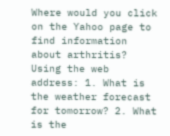Where would you click on the Yahoo page to find information about arthritis? Using the web address: 1. What is the weather forecast for tomorrow? 2. What is the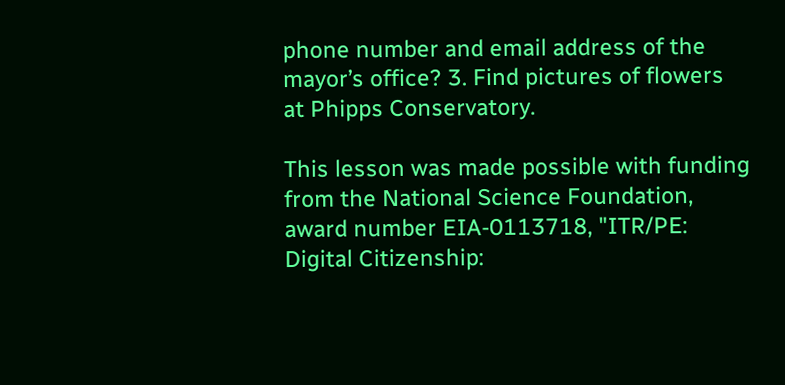phone number and email address of the mayor’s office? 3. Find pictures of flowers at Phipps Conservatory.

This lesson was made possible with funding from the National Science Foundation, award number EIA-0113718, "ITR/PE: Digital Citizenship: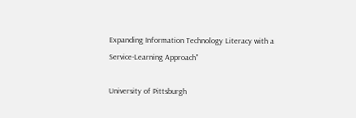Expanding Information Technology Literacy with a Service-Learning Approach"

University of Pittsburgh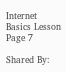Internet Basics Lesson Page 7

Shared By: